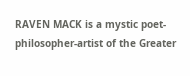RAVEN MACK is a mystic poet-philosopher-artist of the Greater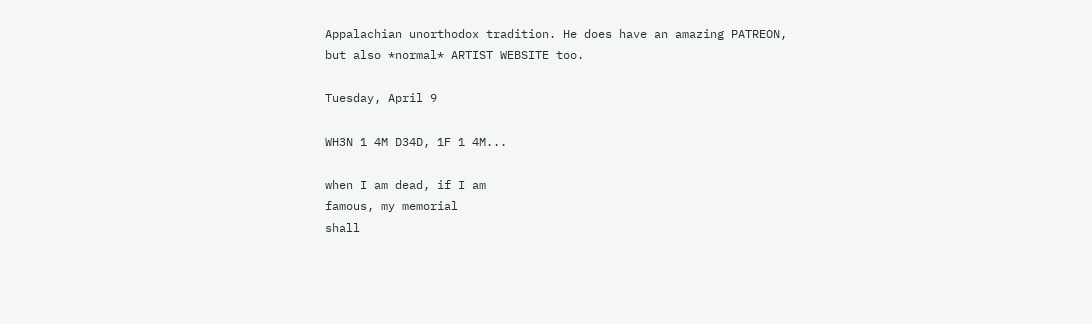Appalachian unorthodox tradition. He does have an amazing PATREON, but also *normal* ARTIST WEBSITE too.

Tuesday, April 9

WH3N 1 4M D34D, 1F 1 4M...

when I am dead, if I am
famous, my memorial
shall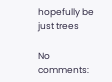hopefully be just trees

No comments: